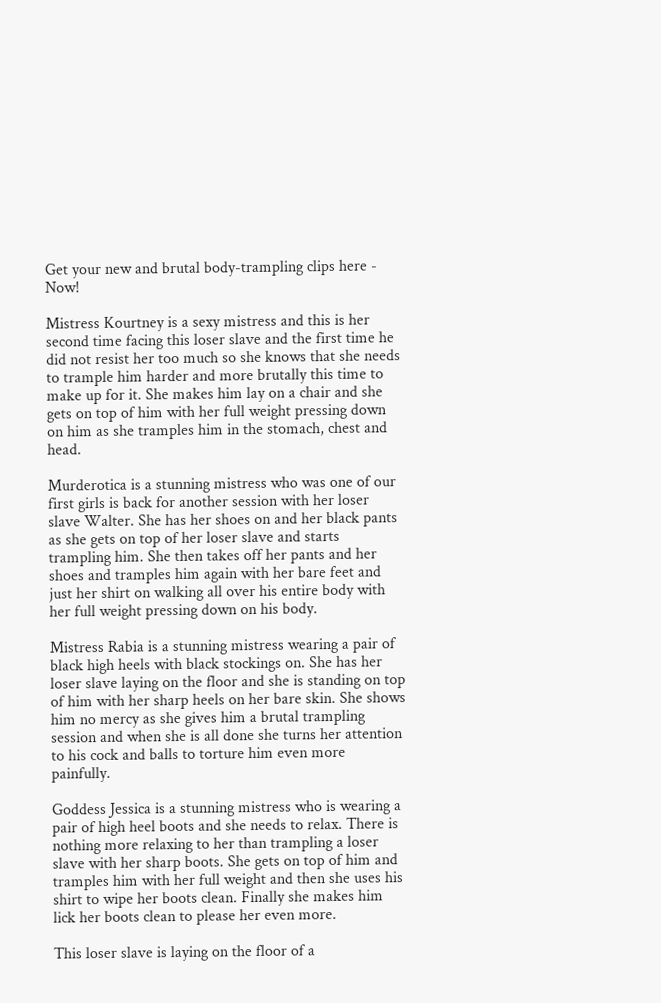Get your new and brutal body-trampling clips here - Now!

Mistress Kourtney is a sexy mistress and this is her second time facing this loser slave and the first time he did not resist her too much so she knows that she needs to trample him harder and more brutally this time to make up for it. She makes him lay on a chair and she gets on top of him with her full weight pressing down on him as she tramples him in the stomach, chest and head.

Murderotica is a stunning mistress who was one of our first girls is back for another session with her loser slave Walter. She has her shoes on and her black pants as she gets on top of her loser slave and starts trampling him. She then takes off her pants and her shoes and tramples him again with her bare feet and just her shirt on walking all over his entire body with her full weight pressing down on his body.

Mistress Rabia is a stunning mistress wearing a pair of black high heels with black stockings on. She has her loser slave laying on the floor and she is standing on top of him with her sharp heels on her bare skin. She shows him no mercy as she gives him a brutal trampling session and when she is all done she turns her attention to his cock and balls to torture him even more painfully.

Goddess Jessica is a stunning mistress who is wearing a pair of high heel boots and she needs to relax. There is nothing more relaxing to her than trampling a loser slave with her sharp boots. She gets on top of him and tramples him with her full weight and then she uses his shirt to wipe her boots clean. Finally she makes him lick her boots clean to please her even more.

This loser slave is laying on the floor of a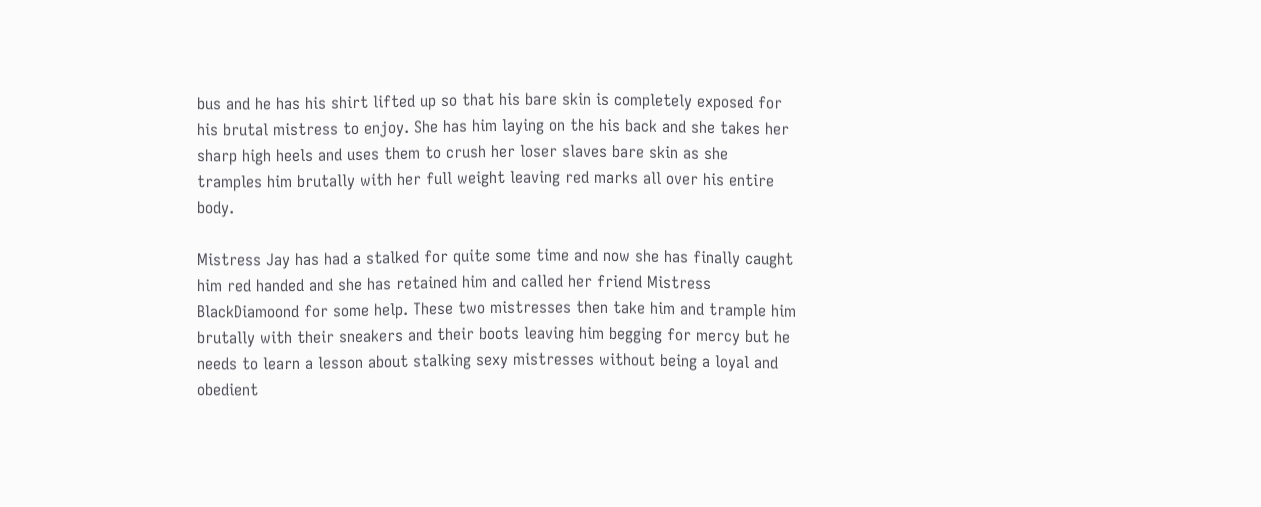bus and he has his shirt lifted up so that his bare skin is completely exposed for his brutal mistress to enjoy. She has him laying on the his back and she takes her sharp high heels and uses them to crush her loser slaves bare skin as she tramples him brutally with her full weight leaving red marks all over his entire body.

Mistress Jay has had a stalked for quite some time and now she has finally caught him red handed and she has retained him and called her friend Mistress BlackDiamoond for some help. These two mistresses then take him and trample him brutally with their sneakers and their boots leaving him begging for mercy but he needs to learn a lesson about stalking sexy mistresses without being a loyal and obedient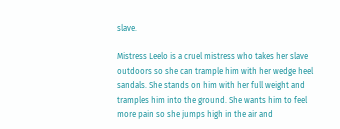slave.

Mistress Leelo is a cruel mistress who takes her slave outdoors so she can trample him with her wedge heel sandals. She stands on him with her full weight and tramples him into the ground. She wants him to feel more pain so she jumps high in the air and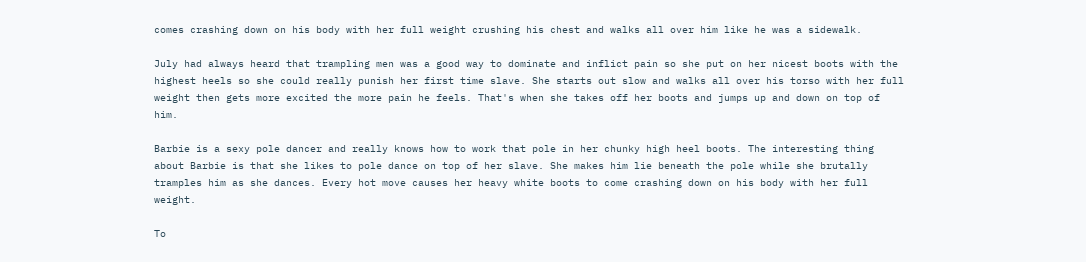comes crashing down on his body with her full weight crushing his chest and walks all over him like he was a sidewalk.

July had always heard that trampling men was a good way to dominate and inflict pain so she put on her nicest boots with the highest heels so she could really punish her first time slave. She starts out slow and walks all over his torso with her full weight then gets more excited the more pain he feels. That's when she takes off her boots and jumps up and down on top of him.

Barbie is a sexy pole dancer and really knows how to work that pole in her chunky high heel boots. The interesting thing about Barbie is that she likes to pole dance on top of her slave. She makes him lie beneath the pole while she brutally tramples him as she dances. Every hot move causes her heavy white boots to come crashing down on his body with her full weight.

To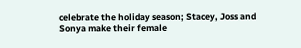celebrate the holiday season; Stacey, Joss and Sonya make their female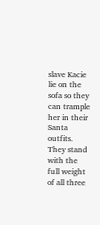slave Kacie lie on the sofa so they can trample her in their Santa outfits. They stand with the full weight of all three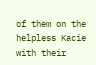of them on the helpless Kacie with their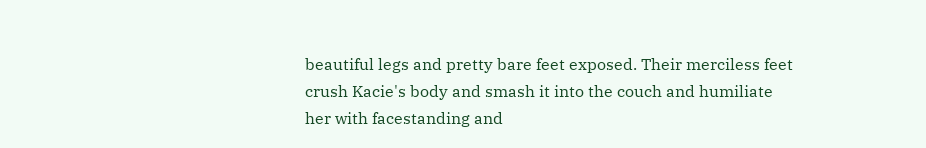beautiful legs and pretty bare feet exposed. Their merciless feet crush Kacie's body and smash it into the couch and humiliate her with facestanding and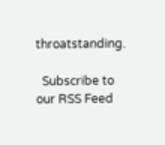throatstanding.

  Subscribe to our RSS Feed